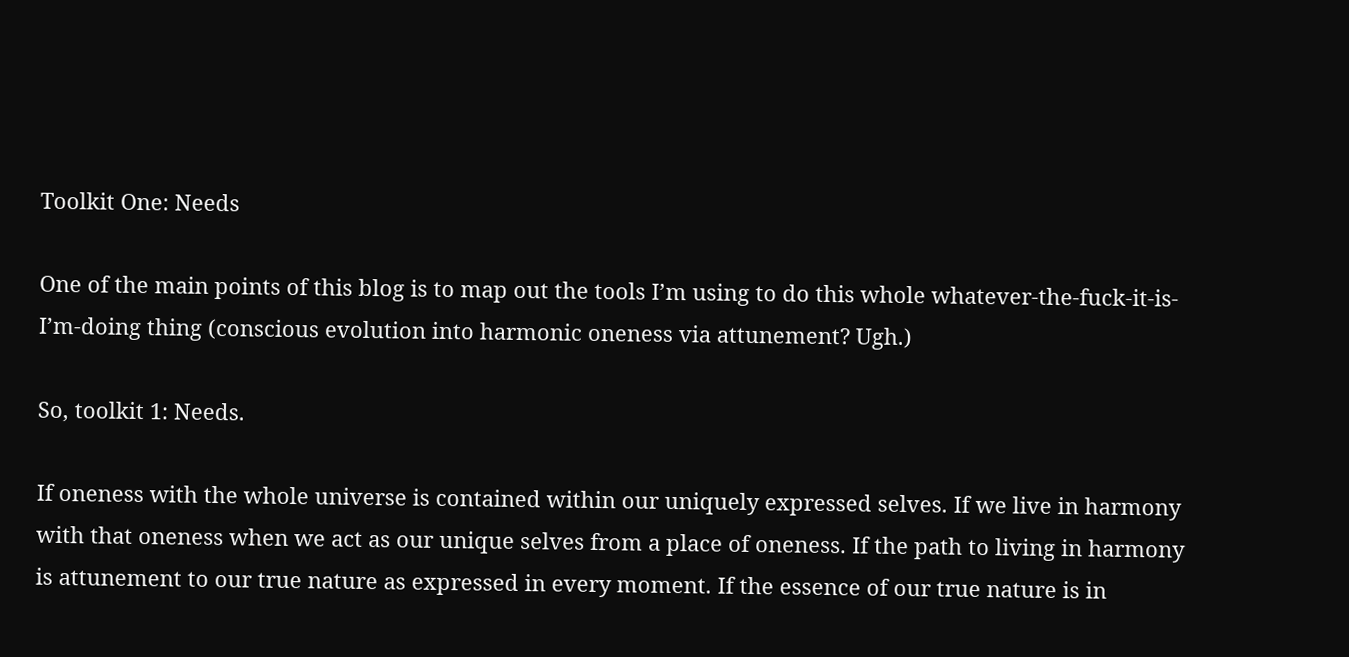Toolkit One: Needs

One of the main points of this blog is to map out the tools I’m using to do this whole whatever-the-fuck-it-is-I’m-doing thing (conscious evolution into harmonic oneness via attunement? Ugh.)

So, toolkit 1: Needs.

If oneness with the whole universe is contained within our uniquely expressed selves. If we live in harmony with that oneness when we act as our unique selves from a place of oneness. If the path to living in harmony is attunement to our true nature as expressed in every moment. If the essence of our true nature is in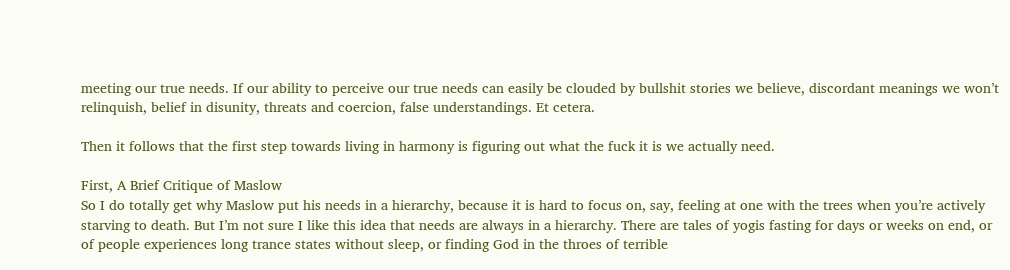meeting our true needs. If our ability to perceive our true needs can easily be clouded by bullshit stories we believe, discordant meanings we won’t relinquish, belief in disunity, threats and coercion, false understandings. Et cetera.

Then it follows that the first step towards living in harmony is figuring out what the fuck it is we actually need.

First, A Brief Critique of Maslow
So I do totally get why Maslow put his needs in a hierarchy, because it is hard to focus on, say, feeling at one with the trees when you’re actively starving to death. But I’m not sure I like this idea that needs are always in a hierarchy. There are tales of yogis fasting for days or weeks on end, or of people experiences long trance states without sleep, or finding God in the throes of terrible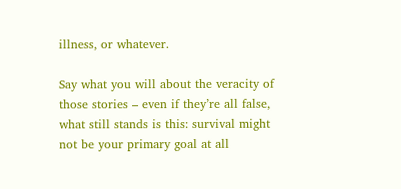illness, or whatever.

Say what you will about the veracity of those stories – even if they’re all false, what still stands is this: survival might not be your primary goal at all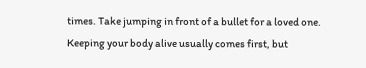times. Take jumping in front of a bullet for a loved one. Keeping your body alive usually comes first, but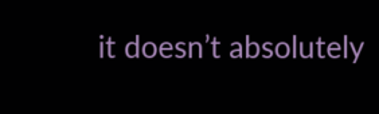it doesn’t absolutely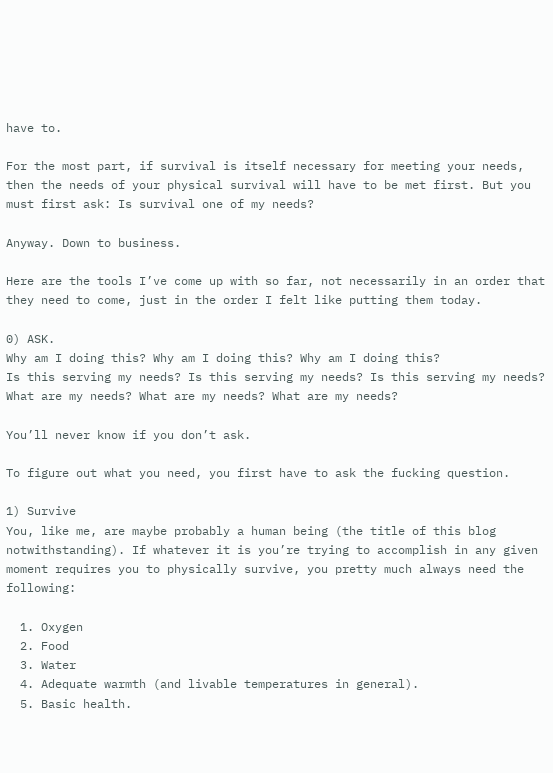have to.

For the most part, if survival is itself necessary for meeting your needs, then the needs of your physical survival will have to be met first. But you must first ask: Is survival one of my needs?

Anyway. Down to business.

Here are the tools I’ve come up with so far, not necessarily in an order that they need to come, just in the order I felt like putting them today.

0) ASK.
Why am I doing this? Why am I doing this? Why am I doing this?
Is this serving my needs? Is this serving my needs? Is this serving my needs?
What are my needs? What are my needs? What are my needs?

You’ll never know if you don’t ask.

To figure out what you need, you first have to ask the fucking question.

1) Survive
You, like me, are maybe probably a human being (the title of this blog notwithstanding). If whatever it is you’re trying to accomplish in any given moment requires you to physically survive, you pretty much always need the following:

  1. Oxygen
  2. Food
  3. Water
  4. Adequate warmth (and livable temperatures in general).
  5. Basic health.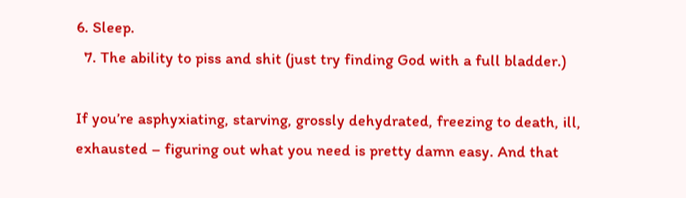6. Sleep.
  7. The ability to piss and shit (just try finding God with a full bladder.)

If you’re asphyxiating, starving, grossly dehydrated, freezing to death, ill, exhausted – figuring out what you need is pretty damn easy. And that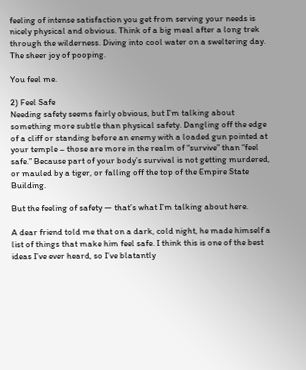feeling of intense satisfaction you get from serving your needs is nicely physical and obvious. Think of a big meal after a long trek through the wilderness. Diving into cool water on a sweltering day. The sheer joy of pooping.

You feel me.

2) Feel Safe
Needing safety seems fairly obvious, but I’m talking about something more subtle than physical safety. Dangling off the edge of a cliff or standing before an enemy with a loaded gun pointed at your temple – those are more in the realm of “survive” than “feel safe.” Because part of your body’s survival is not getting murdered, or mauled by a tiger, or falling off the top of the Empire State Building.

But the feeling of safety — that’s what I’m talking about here.

A dear friend told me that on a dark, cold night, he made himself a list of things that make him feel safe. I think this is one of the best ideas I’ve ever heard, so I’ve blatantly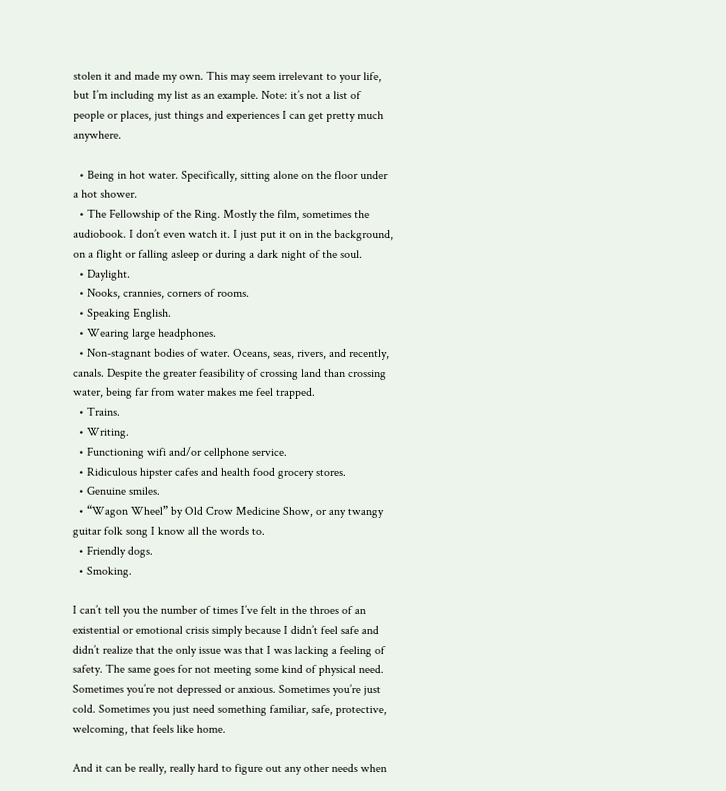stolen it and made my own. This may seem irrelevant to your life, but I’m including my list as an example. Note: it’s not a list of people or places, just things and experiences I can get pretty much anywhere.

  • Being in hot water. Specifically, sitting alone on the floor under a hot shower.
  • The Fellowship of the Ring. Mostly the film, sometimes the audiobook. I don’t even watch it. I just put it on in the background, on a flight or falling asleep or during a dark night of the soul.
  • Daylight.
  • Nooks, crannies, corners of rooms.
  • Speaking English.
  • Wearing large headphones.
  • Non-stagnant bodies of water. Oceans, seas, rivers, and recently, canals. Despite the greater feasibility of crossing land than crossing water, being far from water makes me feel trapped.
  • Trains.
  • Writing.
  • Functioning wifi and/or cellphone service.
  • Ridiculous hipster cafes and health food grocery stores.
  • Genuine smiles.
  • “Wagon Wheel” by Old Crow Medicine Show, or any twangy guitar folk song I know all the words to.
  • Friendly dogs.
  • Smoking.

I can’t tell you the number of times I’ve felt in the throes of an existential or emotional crisis simply because I didn’t feel safe and didn’t realize that the only issue was that I was lacking a feeling of safety. The same goes for not meeting some kind of physical need. Sometimes you’re not depressed or anxious. Sometimes you’re just cold. Sometimes you just need something familiar, safe, protective, welcoming, that feels like home.

And it can be really, really hard to figure out any other needs when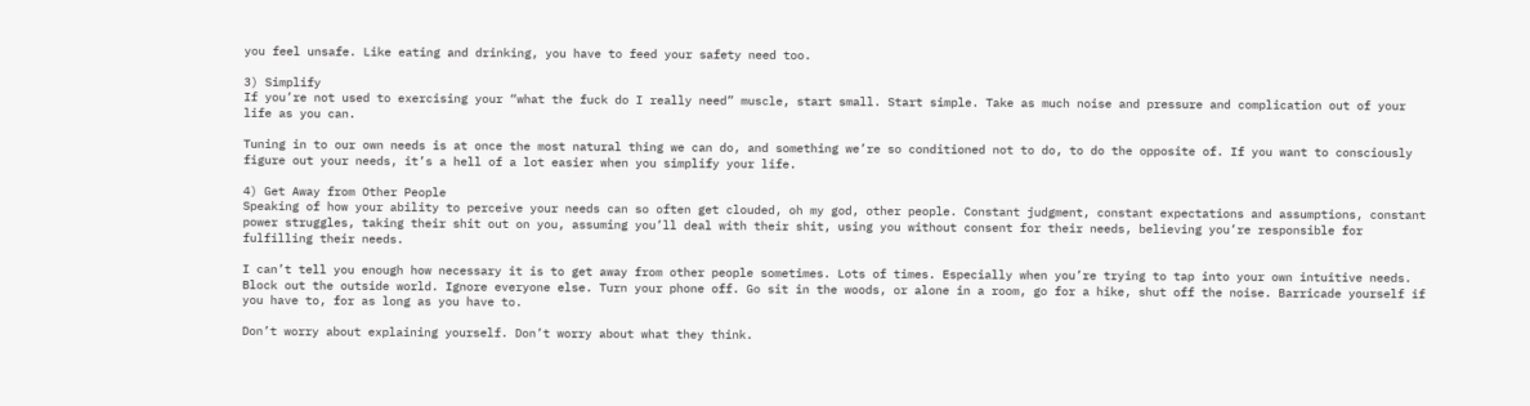you feel unsafe. Like eating and drinking, you have to feed your safety need too.

3) Simplify
If you’re not used to exercising your “what the fuck do I really need” muscle, start small. Start simple. Take as much noise and pressure and complication out of your life as you can.

Tuning in to our own needs is at once the most natural thing we can do, and something we’re so conditioned not to do, to do the opposite of. If you want to consciously figure out your needs, it’s a hell of a lot easier when you simplify your life.

4) Get Away from Other People
Speaking of how your ability to perceive your needs can so often get clouded, oh my god, other people. Constant judgment, constant expectations and assumptions, constant power struggles, taking their shit out on you, assuming you’ll deal with their shit, using you without consent for their needs, believing you’re responsible for fulfilling their needs.

I can’t tell you enough how necessary it is to get away from other people sometimes. Lots of times. Especially when you’re trying to tap into your own intuitive needs. Block out the outside world. Ignore everyone else. Turn your phone off. Go sit in the woods, or alone in a room, go for a hike, shut off the noise. Barricade yourself if you have to, for as long as you have to.

Don’t worry about explaining yourself. Don’t worry about what they think.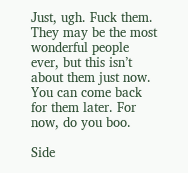Just, ugh. Fuck them. They may be the most wonderful people ever, but this isn’t about them just now. You can come back for them later. For now, do you boo.

Side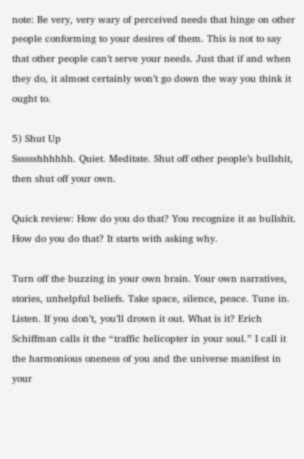note: Be very, very wary of perceived needs that hinge on other people conforming to your desires of them. This is not to say that other people can’t serve your needs. Just that if and when they do, it almost certainly won’t go down the way you think it ought to.

5) Shut Up
Sssssshhhhhh. Quiet. Meditate. Shut off other people’s bullshit, then shut off your own.

Quick review: How do you do that? You recognize it as bullshit. How do you do that? It starts with asking why.

Turn off the buzzing in your own brain. Your own narratives, stories, unhelpful beliefs. Take space, silence, peace. Tune in. Listen. If you don’t, you’ll drown it out. What is it? Erich Schiffman calls it the “traffic helicopter in your soul.” I call it the harmonious oneness of you and the universe manifest in your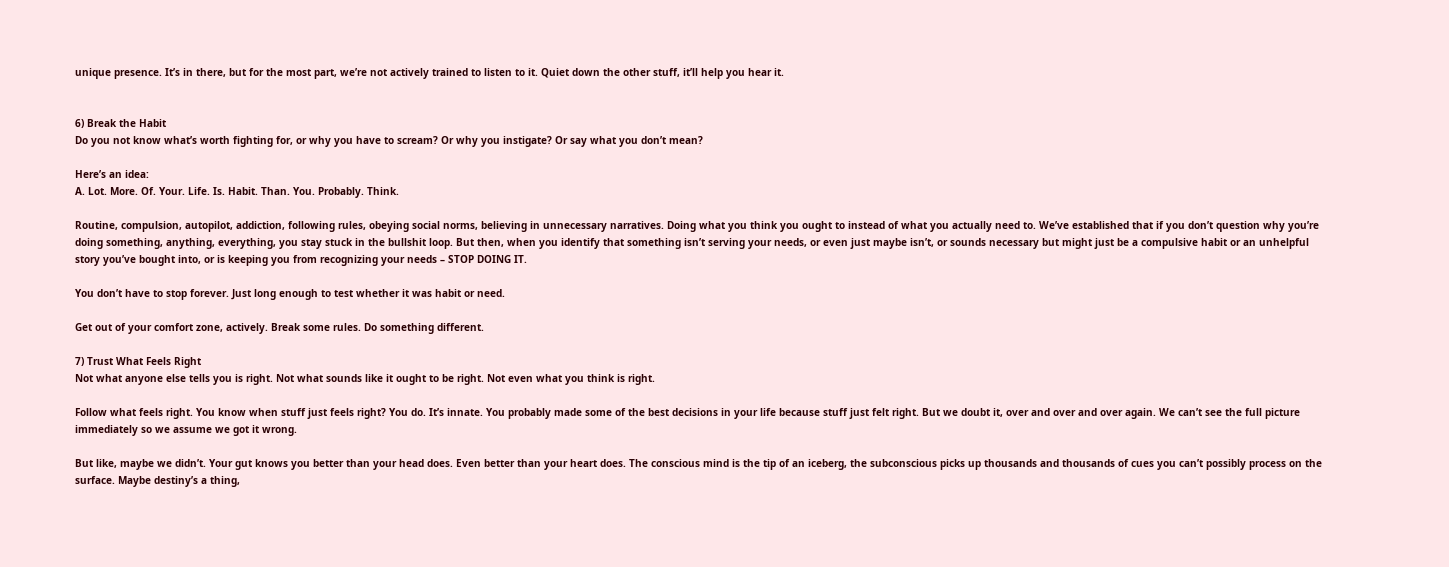unique presence. It’s in there, but for the most part, we’re not actively trained to listen to it. Quiet down the other stuff, it’ll help you hear it.


6) Break the Habit
Do you not know what’s worth fighting for, or why you have to scream? Or why you instigate? Or say what you don’t mean?

Here’s an idea:
A. Lot. More. Of. Your. Life. Is. Habit. Than. You. Probably. Think.

Routine, compulsion, autopilot, addiction, following rules, obeying social norms, believing in unnecessary narratives. Doing what you think you ought to instead of what you actually need to. We’ve established that if you don’t question why you’re doing something, anything, everything, you stay stuck in the bullshit loop. But then, when you identify that something isn’t serving your needs, or even just maybe isn’t, or sounds necessary but might just be a compulsive habit or an unhelpful story you’ve bought into, or is keeping you from recognizing your needs – STOP DOING IT.

You don’t have to stop forever. Just long enough to test whether it was habit or need.

Get out of your comfort zone, actively. Break some rules. Do something different.

7) Trust What Feels Right
Not what anyone else tells you is right. Not what sounds like it ought to be right. Not even what you think is right.

Follow what feels right. You know when stuff just feels right? You do. It’s innate. You probably made some of the best decisions in your life because stuff just felt right. But we doubt it, over and over and over again. We can’t see the full picture immediately so we assume we got it wrong.

But like, maybe we didn’t. Your gut knows you better than your head does. Even better than your heart does. The conscious mind is the tip of an iceberg, the subconscious picks up thousands and thousands of cues you can’t possibly process on the surface. Maybe destiny’s a thing,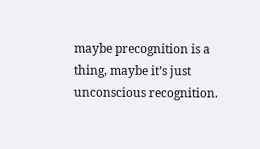maybe precognition is a thing, maybe it’s just unconscious recognition.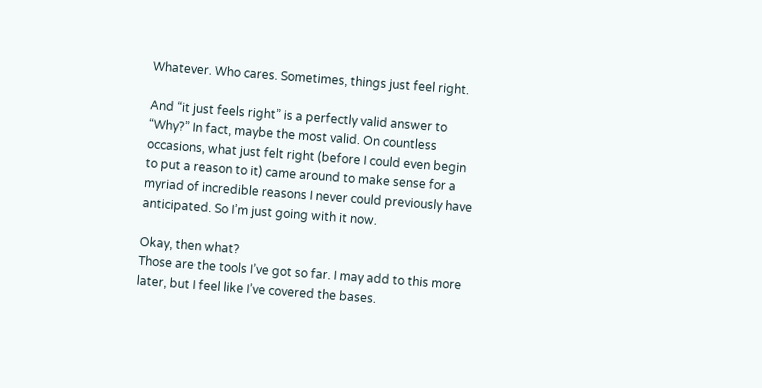Whatever. Who cares. Sometimes, things just feel right.

And “it just feels right” is a perfectly valid answer to “Why?” In fact, maybe the most valid. On countless occasions, what just felt right (before I could even begin to put a reason to it) came around to make sense for a myriad of incredible reasons I never could previously have anticipated. So I’m just going with it now.

Okay, then what?
Those are the tools I’ve got so far. I may add to this more later, but I feel like I’ve covered the bases.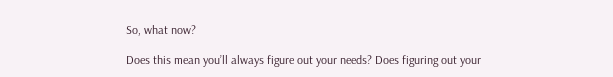So, what now?

Does this mean you’ll always figure out your needs? Does figuring out your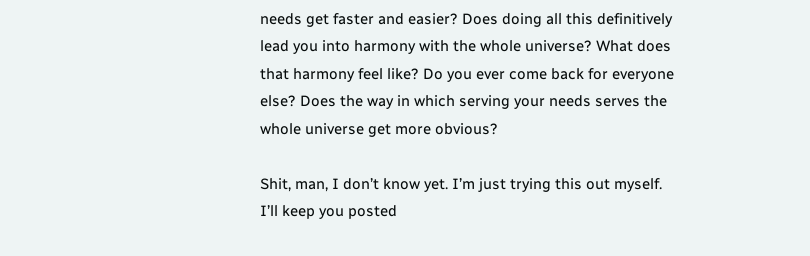needs get faster and easier? Does doing all this definitively lead you into harmony with the whole universe? What does that harmony feel like? Do you ever come back for everyone else? Does the way in which serving your needs serves the whole universe get more obvious?

Shit, man, I don’t know yet. I’m just trying this out myself. I’ll keep you posted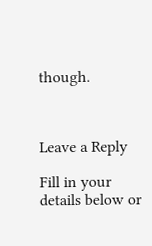though.



Leave a Reply

Fill in your details below or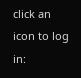click an icon to log in: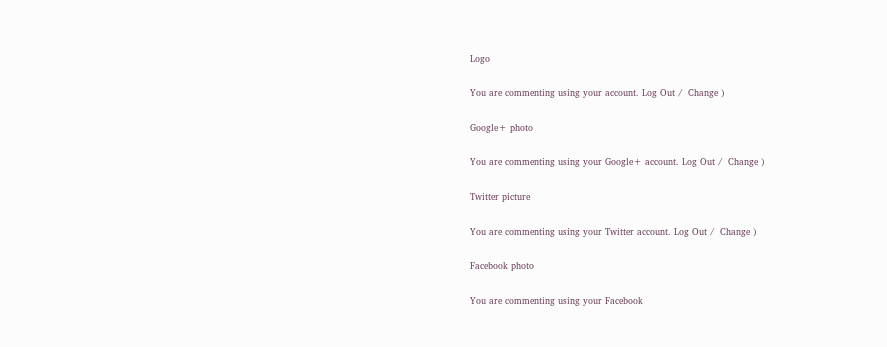Logo

You are commenting using your account. Log Out /  Change )

Google+ photo

You are commenting using your Google+ account. Log Out /  Change )

Twitter picture

You are commenting using your Twitter account. Log Out /  Change )

Facebook photo

You are commenting using your Facebook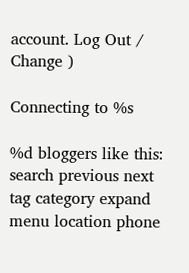account. Log Out /  Change )

Connecting to %s

%d bloggers like this:
search previous next tag category expand menu location phone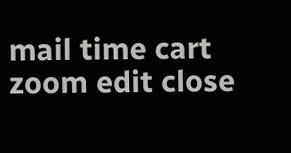mail time cart zoom edit close